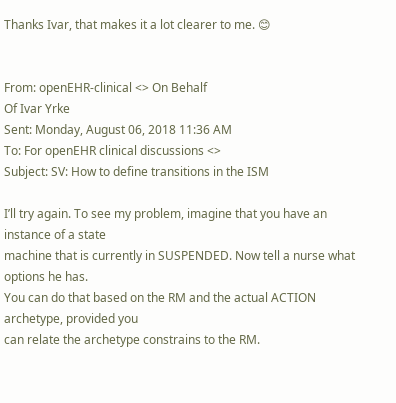Thanks Ivar, that makes it a lot clearer to me. 😊


From: openEHR-clinical <> On Behalf
Of Ivar Yrke
Sent: Monday, August 06, 2018 11:36 AM
To: For openEHR clinical discussions <>
Subject: SV: How to define transitions in the ISM

I’ll try again. To see my problem, imagine that you have an instance of a state
machine that is currently in SUSPENDED. Now tell a nurse what options he has.
You can do that based on the RM and the actual ACTION archetype, provided you
can relate the archetype constrains to the RM.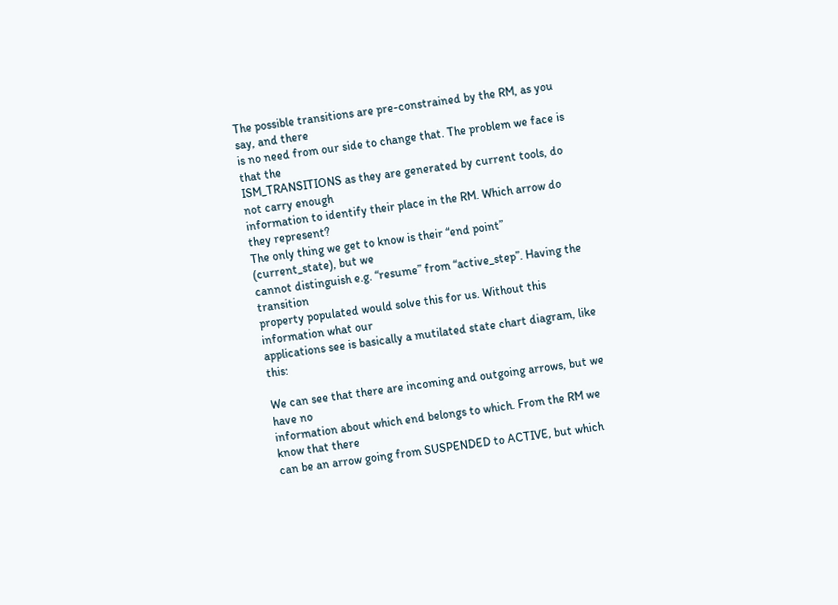The possible transitions are pre-constrained by the RM, as you say, and there
is no need from our side to change that. The problem we face is that the
ISM_TRANSITIONS as they are generated by current tools, do not carry enough
information to identify their place in the RM. Which arrow do they represent?
The only thing we get to know is their “end point” (current_state), but we
cannot distinguish e.g. “resume” from “active_step”. Having the transition
property populated would solve this for us. Without this information what our
applications see is basically a mutilated state chart diagram, like this:

We can see that there are incoming and outgoing arrows, but we have no
information about which end belongs to which. From the RM we know that there
can be an arrow going from SUSPENDED to ACTIVE, but which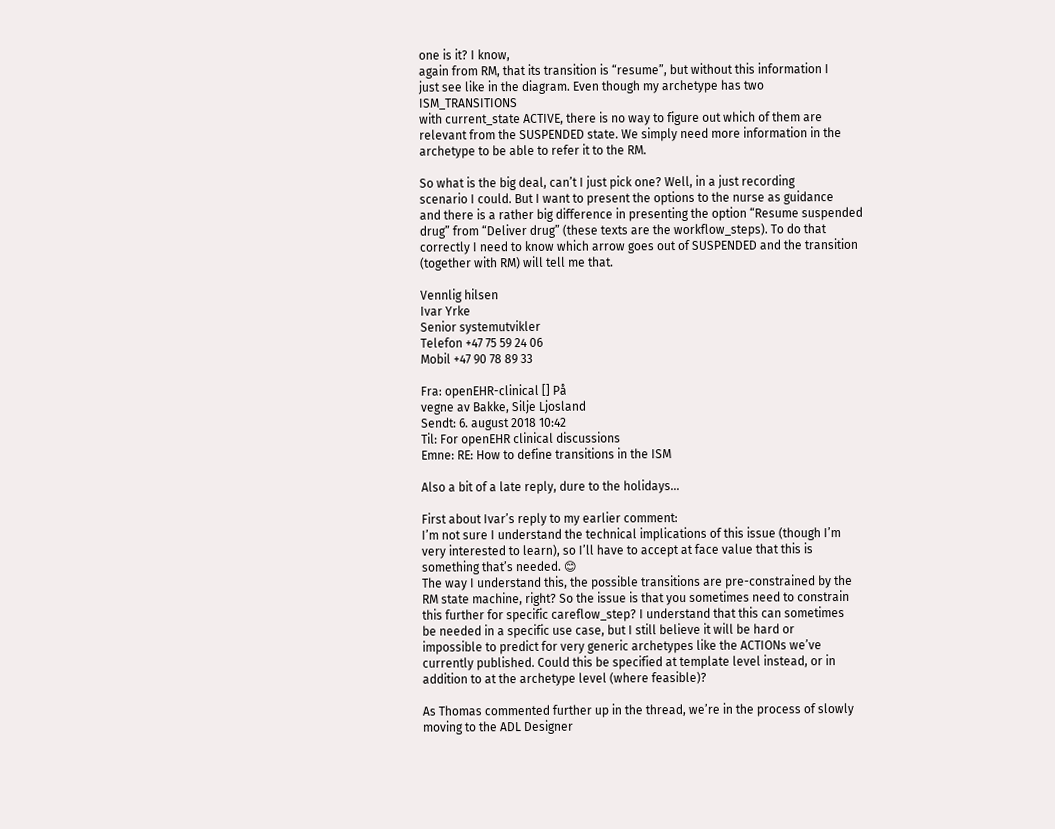one is it? I know,
again from RM, that its transition is “resume”, but without this information I
just see like in the diagram. Even though my archetype has two ISM_TRANSITIONS
with current_state ACTIVE, there is no way to figure out which of them are
relevant from the SUSPENDED state. We simply need more information in the
archetype to be able to refer it to the RM.

So what is the big deal, can’t I just pick one? Well, in a just recording
scenario I could. But I want to present the options to the nurse as guidance
and there is a rather big difference in presenting the option “Resume suspended
drug” from “Deliver drug” (these texts are the workflow_steps). To do that
correctly I need to know which arrow goes out of SUSPENDED and the transition
(together with RM) will tell me that.

Vennlig hilsen
Ivar Yrke
Senior systemutvikler
Telefon +47 75 59 24 06
Mobil +47 90 78 89 33

Fra: openEHR-clinical [] På
vegne av Bakke, Silje Ljosland
Sendt: 6. august 2018 10:42
Til: For openEHR clinical discussions
Emne: RE: How to define transitions in the ISM

Also a bit of a late reply, dure to the holidays…

First about Ivar’s reply to my earlier comment:
I’m not sure I understand the technical implications of this issue (though I’m
very interested to learn), so I’ll have to accept at face value that this is
something that’s needed. 😊
The way I understand this, the possible transitions are pre-constrained by the
RM state machine, right? So the issue is that you sometimes need to constrain
this further for specific careflow_step? I understand that this can sometimes
be needed in a specific use case, but I still believe it will be hard or
impossible to predict for very generic archetypes like the ACTIONs we’ve
currently published. Could this be specified at template level instead, or in
addition to at the archetype level (where feasible)?

As Thomas commented further up in the thread, we’re in the process of slowly
moving to the ADL Designer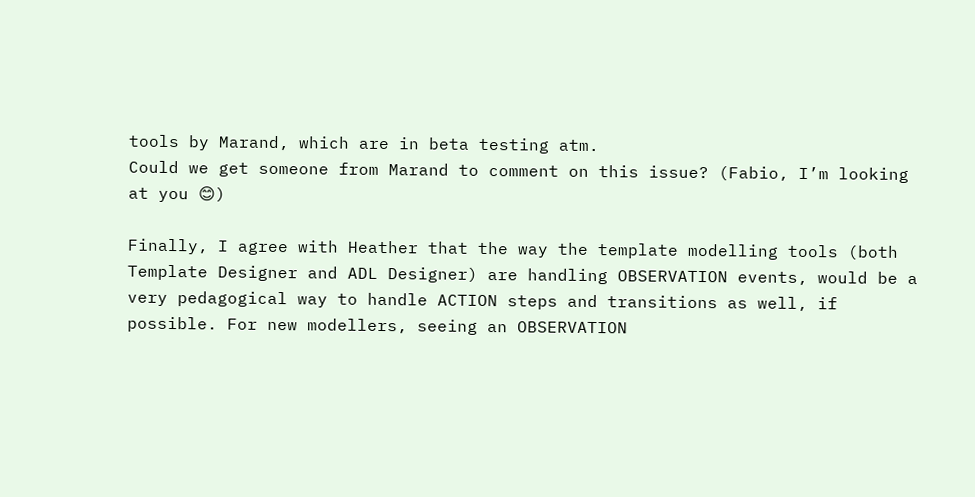tools by Marand, which are in beta testing atm.
Could we get someone from Marand to comment on this issue? (Fabio, I’m looking
at you 😊)

Finally, I agree with Heather that the way the template modelling tools (both
Template Designer and ADL Designer) are handling OBSERVATION events, would be a
very pedagogical way to handle ACTION steps and transitions as well, if
possible. For new modellers, seeing an OBSERVATION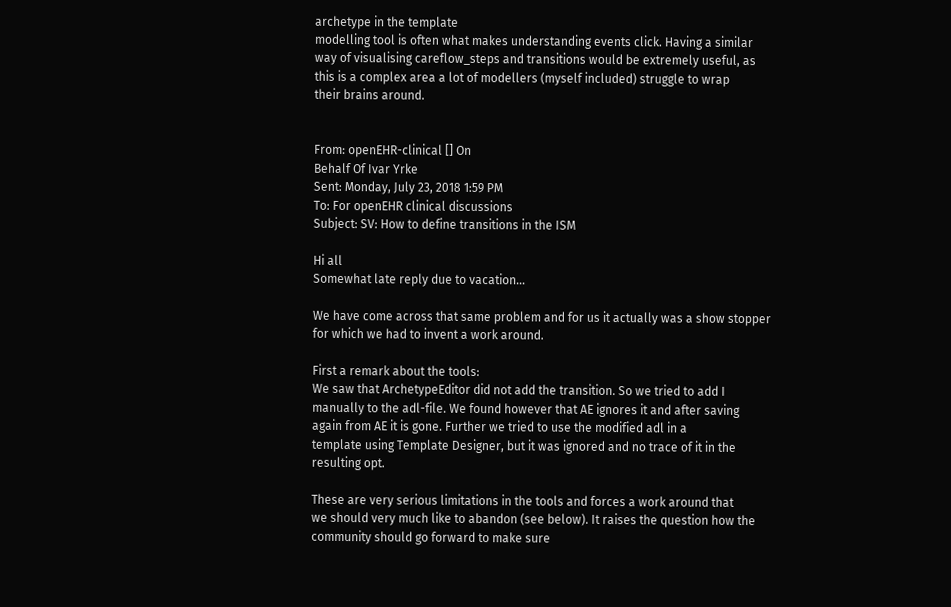archetype in the template
modelling tool is often what makes understanding events click. Having a similar
way of visualising careflow_steps and transitions would be extremely useful, as
this is a complex area a lot of modellers (myself included) struggle to wrap
their brains around.


From: openEHR-clinical [] On
Behalf Of Ivar Yrke
Sent: Monday, July 23, 2018 1:59 PM
To: For openEHR clinical discussions
Subject: SV: How to define transitions in the ISM

Hi all
Somewhat late reply due to vacation…

We have come across that same problem and for us it actually was a show stopper
for which we had to invent a work around.

First a remark about the tools:
We saw that ArchetypeEditor did not add the transition. So we tried to add I
manually to the adl-file. We found however that AE ignores it and after saving
again from AE it is gone. Further we tried to use the modified adl in a
template using Template Designer, but it was ignored and no trace of it in the
resulting opt.

These are very serious limitations in the tools and forces a work around that
we should very much like to abandon (see below). It raises the question how the
community should go forward to make sure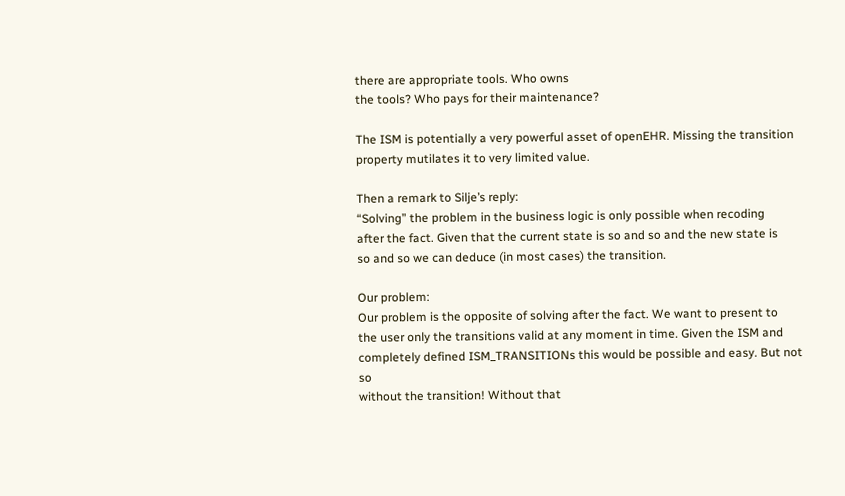there are appropriate tools. Who owns
the tools? Who pays for their maintenance?

The ISM is potentially a very powerful asset of openEHR. Missing the transition
property mutilates it to very limited value.

Then a remark to Silje’s reply:
“Solving” the problem in the business logic is only possible when recoding
after the fact. Given that the current state is so and so and the new state is
so and so we can deduce (in most cases) the transition.

Our problem:
Our problem is the opposite of solving after the fact. We want to present to
the user only the transitions valid at any moment in time. Given the ISM and
completely defined ISM_TRANSITIONs this would be possible and easy. But not so
without the transition! Without that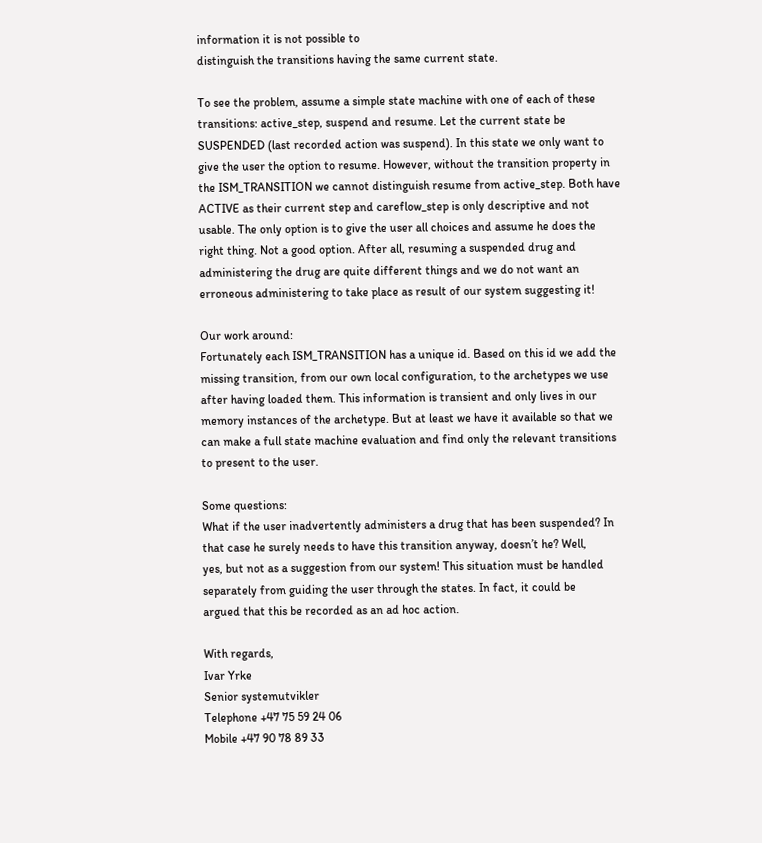information it is not possible to
distinguish the transitions having the same current state.

To see the problem, assume a simple state machine with one of each of these
transitions: active_step, suspend and resume. Let the current state be
SUSPENDED (last recorded action was suspend). In this state we only want to
give the user the option to resume. However, without the transition property in
the ISM_TRANSITION we cannot distinguish resume from active_step. Both have
ACTIVE as their current step and careflow_step is only descriptive and not
usable. The only option is to give the user all choices and assume he does the
right thing. Not a good option. After all, resuming a suspended drug and
administering the drug are quite different things and we do not want an
erroneous administering to take place as result of our system suggesting it!

Our work around:
Fortunately each ISM_TRANSITION has a unique id. Based on this id we add the
missing transition, from our own local configuration, to the archetypes we use
after having loaded them. This information is transient and only lives in our
memory instances of the archetype. But at least we have it available so that we
can make a full state machine evaluation and find only the relevant transitions
to present to the user.

Some questions:
What if the user inadvertently administers a drug that has been suspended? In
that case he surely needs to have this transition anyway, doesn’t he? Well,
yes, but not as a suggestion from our system! This situation must be handled
separately from guiding the user through the states. In fact, it could be
argued that this be recorded as an ad hoc action.

With regards,
Ivar Yrke
Senior systemutvikler
Telephone +47 75 59 24 06
Mobile +47 90 78 89 33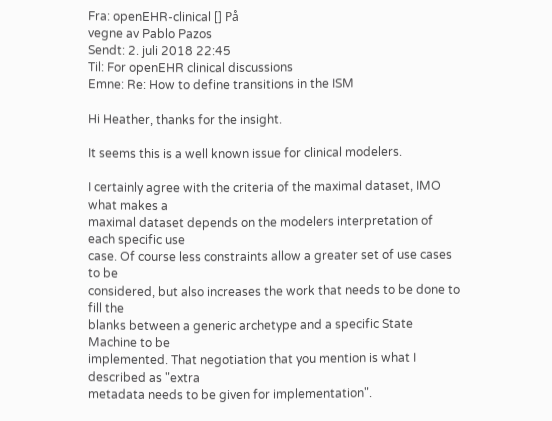Fra: openEHR-clinical [] På
vegne av Pablo Pazos
Sendt: 2. juli 2018 22:45
Til: For openEHR clinical discussions
Emne: Re: How to define transitions in the ISM

Hi Heather, thanks for the insight.

It seems this is a well known issue for clinical modelers.

I certainly agree with the criteria of the maximal dataset, IMO what makes a
maximal dataset depends on the modelers interpretation of each specific use
case. Of course less constraints allow a greater set of use cases to be
considered, but also increases the work that needs to be done to fill the
blanks between a generic archetype and a specific State Machine to be
implemented. That negotiation that you mention is what I described as "extra
metadata needs to be given for implementation".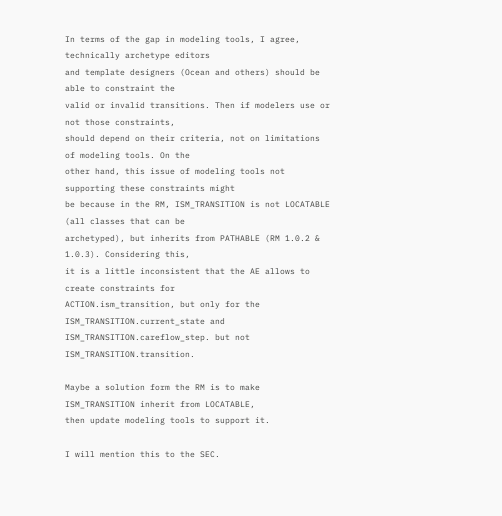In terms of the gap in modeling tools, I agree, technically archetype editors
and template designers (Ocean and others) should be able to constraint the
valid or invalid transitions. Then if modelers use or not those constraints,
should depend on their criteria, not on limitations of modeling tools. On the
other hand, this issue of modeling tools not supporting these constraints might
be because in the RM, ISM_TRANSITION is not LOCATABLE (all classes that can be
archetyped), but inherits from PATHABLE (RM 1.0.2 & 1.0.3). Considering this,
it is a little inconsistent that the AE allows to create constraints for
ACTION.ism_transition, but only for the ISM_TRANSITION.current_state and
ISM_TRANSITION.careflow_step. but not ISM_TRANSITION.transition.

Maybe a solution form the RM is to make ISM_TRANSITION inherit from LOCATABLE,
then update modeling tools to support it.

I will mention this to the SEC.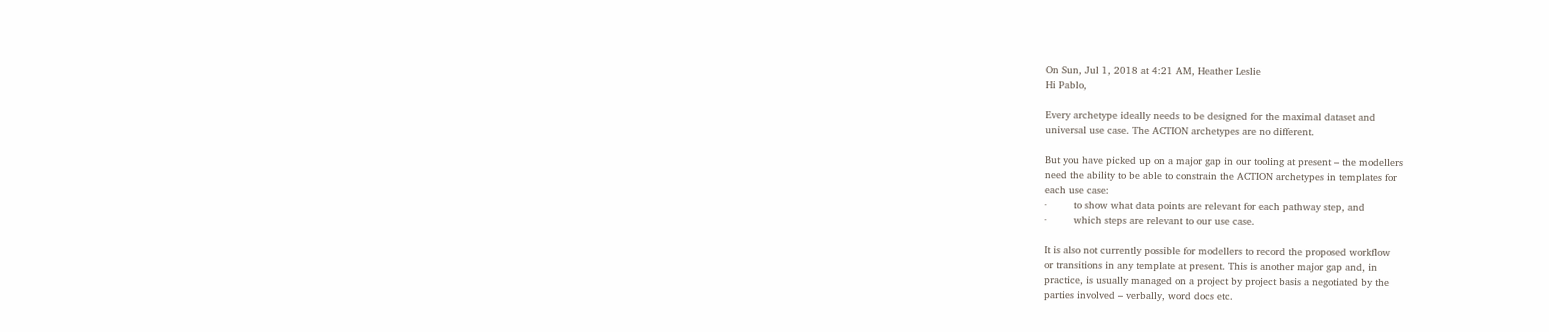On Sun, Jul 1, 2018 at 4:21 AM, Heather Leslie
Hi Pablo,

Every archetype ideally needs to be designed for the maximal dataset and
universal use case. The ACTION archetypes are no different.

But you have picked up on a major gap in our tooling at present – the modellers
need the ability to be able to constrain the ACTION archetypes in templates for
each use case:
·         to show what data points are relevant for each pathway step, and
·         which steps are relevant to our use case.

It is also not currently possible for modellers to record the proposed workflow
or transitions in any template at present. This is another major gap and, in
practice, is usually managed on a project by project basis a negotiated by the
parties involved – verbally, word docs etc.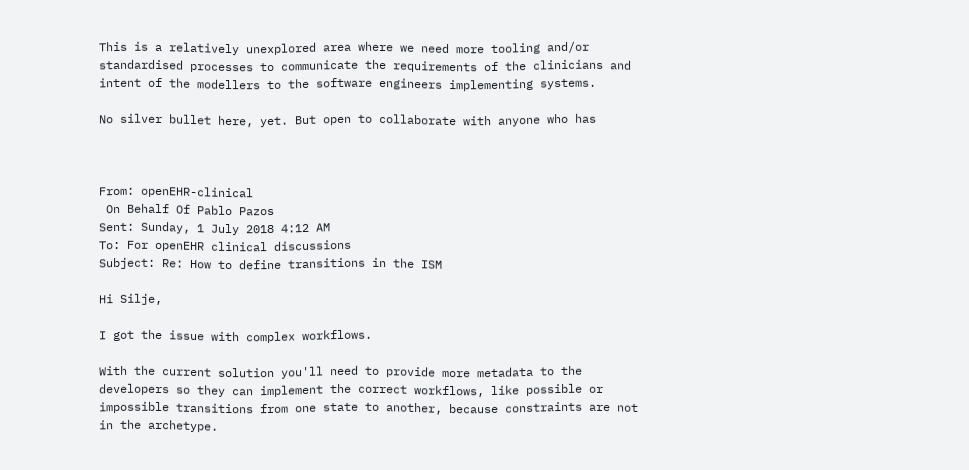This is a relatively unexplored area where we need more tooling and/or
standardised processes to communicate the requirements of the clinicians and
intent of the modellers to the software engineers implementing systems.

No silver bullet here, yet. But open to collaborate with anyone who has



From: openEHR-clinical
 On Behalf Of Pablo Pazos
Sent: Sunday, 1 July 2018 4:12 AM
To: For openEHR clinical discussions
Subject: Re: How to define transitions in the ISM

Hi Silje,

I got the issue with complex workflows.

With the current solution you'll need to provide more metadata to the
developers so they can implement the correct workflows, like possible or
impossible transitions from one state to another, because constraints are not
in the archetype.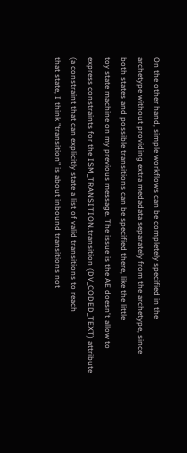On the other hand, simple workflows can be completely specified in the
archetype without providing extra medadata separately from the archetype, since
both states and possible transitions can be specified there, like the little
toy state machine on my previous message. The issue is the AE doesn't allow to
express constraints for the ISM_TRANSITION.transition (DV_CODED_TEXT) attribute
(a constraint that can explicitly state a list of valid transitions to reach
that state, I think "transition" is about inbound transitions not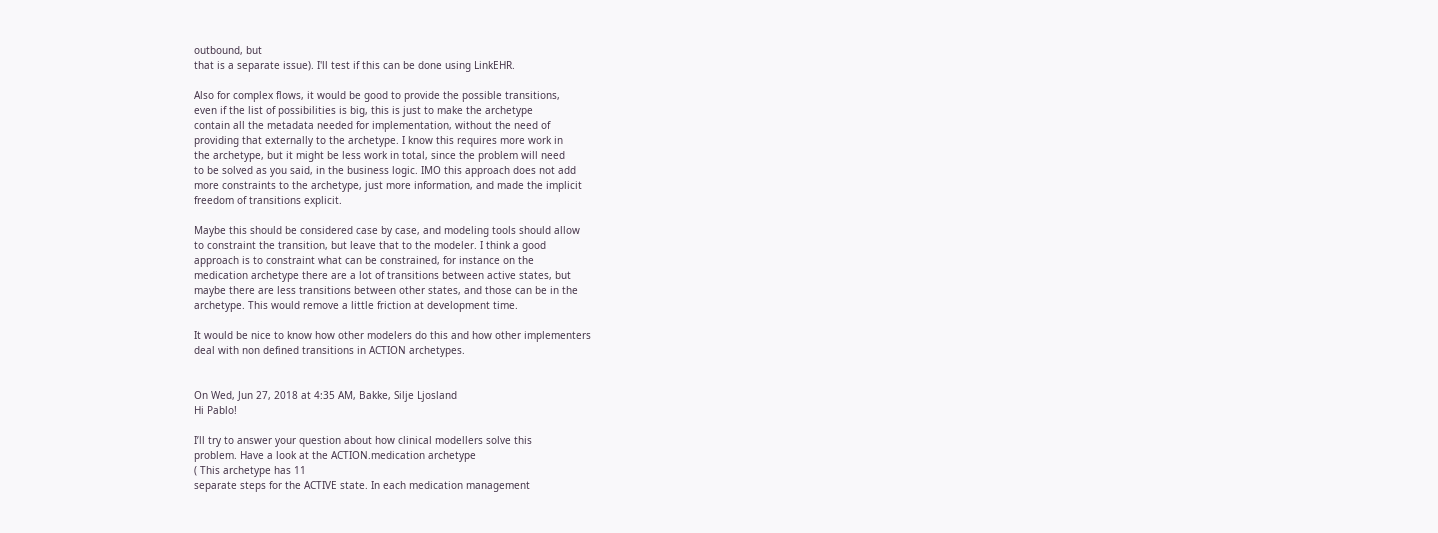outbound, but
that is a separate issue). I'll test if this can be done using LinkEHR.

Also for complex flows, it would be good to provide the possible transitions,
even if the list of possibilities is big, this is just to make the archetype
contain all the metadata needed for implementation, without the need of
providing that externally to the archetype. I know this requires more work in
the archetype, but it might be less work in total, since the problem will need
to be solved as you said, in the business logic. IMO this approach does not add
more constraints to the archetype, just more information, and made the implicit
freedom of transitions explicit.

Maybe this should be considered case by case, and modeling tools should allow
to constraint the transition, but leave that to the modeler. I think a good
approach is to constraint what can be constrained, for instance on the
medication archetype there are a lot of transitions between active states, but
maybe there are less transitions between other states, and those can be in the
archetype. This would remove a little friction at development time.

It would be nice to know how other modelers do this and how other implementers
deal with non defined transitions in ACTION archetypes.


On Wed, Jun 27, 2018 at 4:35 AM, Bakke, Silje Ljosland
Hi Pablo!

I’ll try to answer your question about how clinical modellers solve this
problem. Have a look at the ACTION.medication archetype
( This archetype has 11
separate steps for the ACTIVE state. In each medication management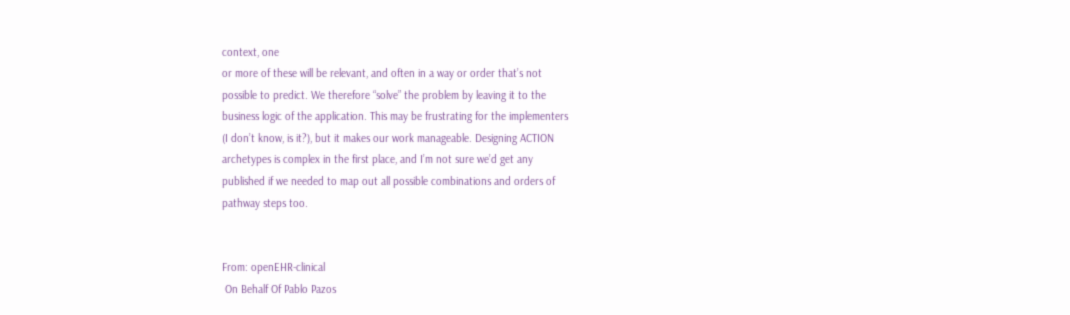context, one
or more of these will be relevant, and often in a way or order that’s not
possible to predict. We therefore “solve” the problem by leaving it to the
business logic of the application. This may be frustrating for the implementers
(I don’t know, is it?), but it makes our work manageable. Designing ACTION
archetypes is complex in the first place, and I’m not sure we’d get any
published if we needed to map out all possible combinations and orders of
pathway steps too.


From: openEHR-clinical
 On Behalf Of Pablo Pazos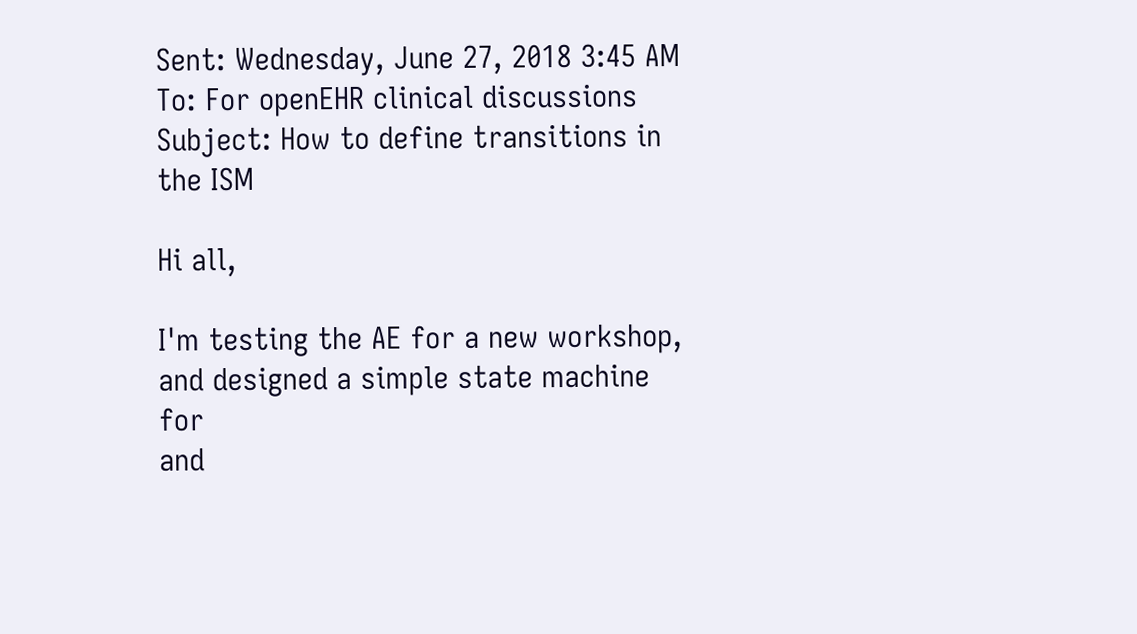Sent: Wednesday, June 27, 2018 3:45 AM
To: For openEHR clinical discussions
Subject: How to define transitions in the ISM

Hi all,

I'm testing the AE for a new workshop, and designed a simple state machine for
and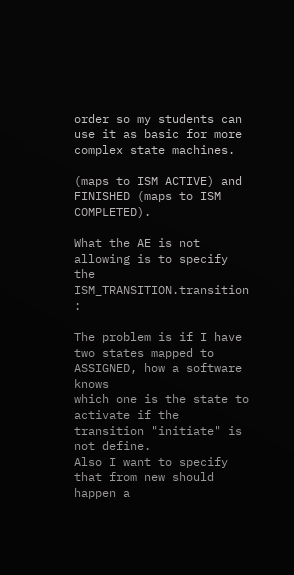order so my students can use it as basic for more complex state machines.

(maps to ISM ACTIVE) and FINISHED (maps to ISM COMPLETED).

What the AE is not allowing is to specify the ISM_TRANSITION.transition :

The problem is if I have two states mapped to ASSIGNED, how a software knows
which one is the state to activate if the transition "initiate" is not define.
Also I want to specify that from new should happen a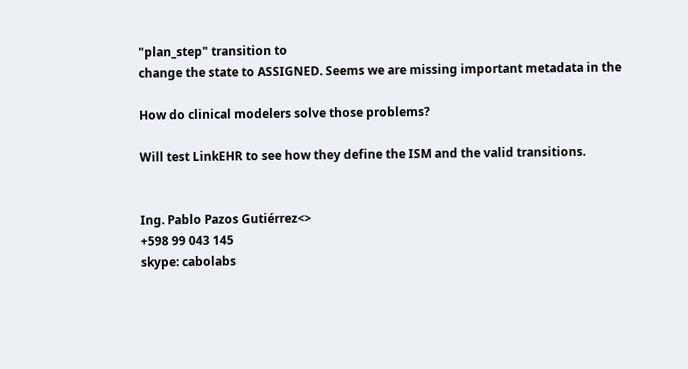"plan_step" transition to
change the state to ASSIGNED. Seems we are missing important metadata in the

How do clinical modelers solve those problems?

Will test LinkEHR to see how they define the ISM and the valid transitions.


Ing. Pablo Pazos Gutiérrez<>
+598 99 043 145
skype: cabolabs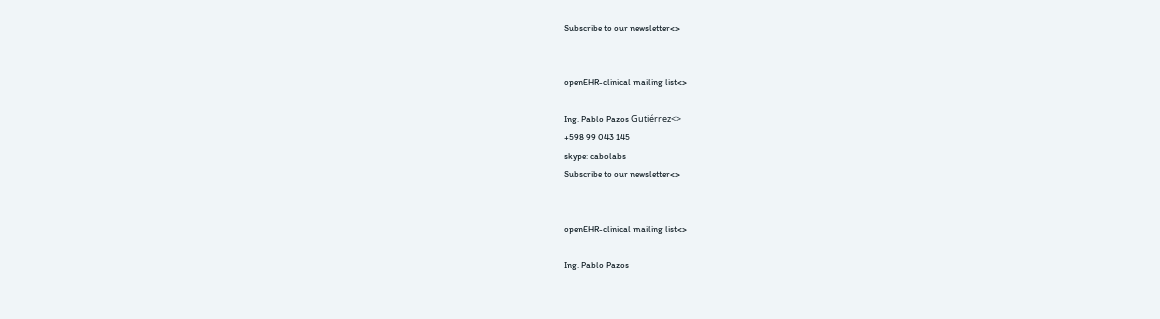Subscribe to our newsletter<>


openEHR-clinical mailing list<>

Ing. Pablo Pazos Gutiérrez<>
+598 99 043 145
skype: cabolabs
Subscribe to our newsletter<>


openEHR-clinical mailing list<>

Ing. Pablo Pazos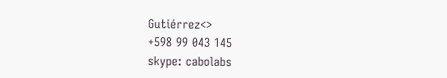Gutiérrez<>
+598 99 043 145
skype: cabolabs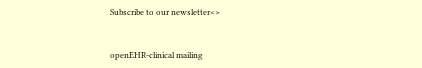Subscribe to our newsletter<>


openEHR-clinical mailing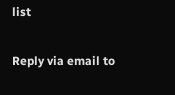list

Reply via email to